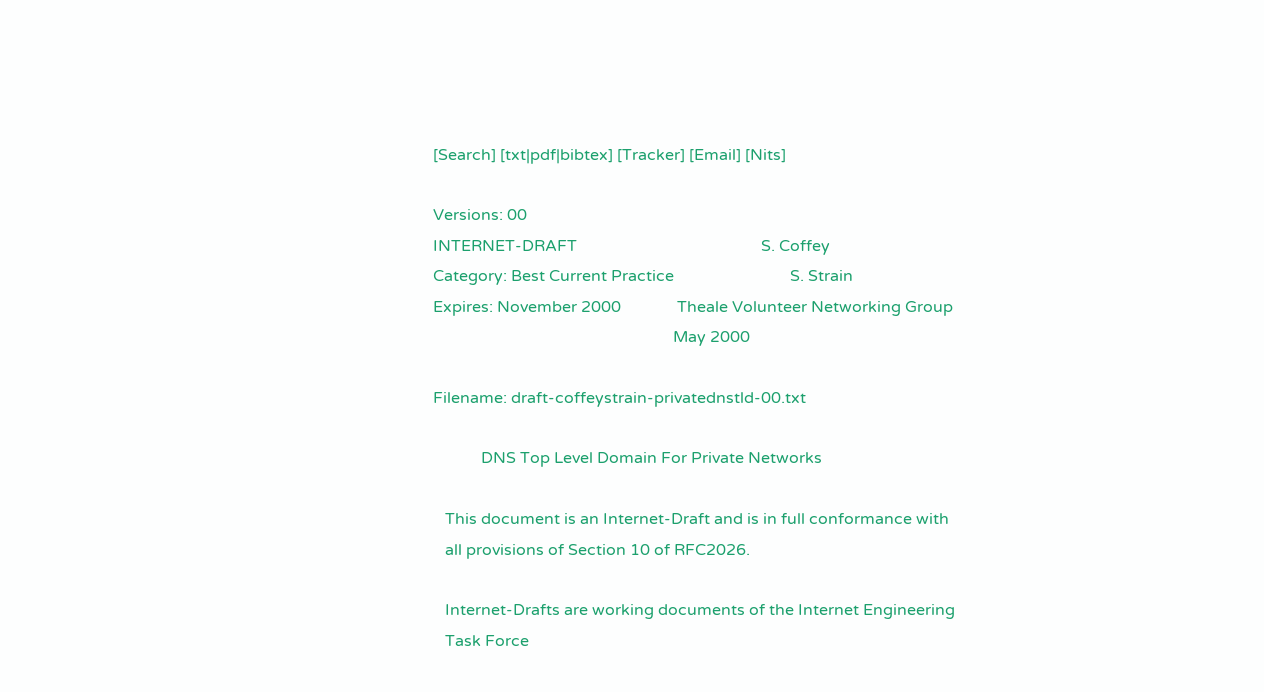[Search] [txt|pdf|bibtex] [Tracker] [Email] [Nits]

Versions: 00
INTERNET-DRAFT                                              S. Coffey
Category: Best Current Practice                             S. Strain
Expires: November 2000              Theale Volunteer Networking Group
                                                            May 2000

Filename: draft-coffeystrain-privatednstld-00.txt

            DNS Top Level Domain For Private Networks

   This document is an Internet-Draft and is in full conformance with
   all provisions of Section 10 of RFC2026.

   Internet-Drafts are working documents of the Internet Engineering
   Task Force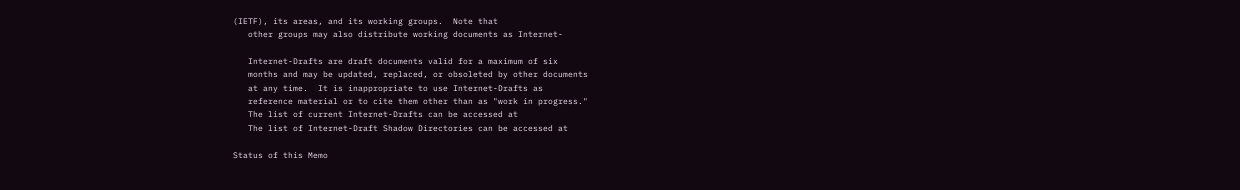(IETF), its areas, and its working groups.  Note that
   other groups may also distribute working documents as Internet-

   Internet-Drafts are draft documents valid for a maximum of six
   months and may be updated, replaced, or obsoleted by other documents
   at any time.  It is inappropriate to use Internet-Drafts as
   reference material or to cite them other than as "work in progress."
   The list of current Internet-Drafts can be accessed at
   The list of Internet-Draft Shadow Directories can be accessed at

Status of this Memo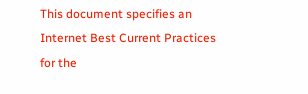This document specifies an Internet Best Current Practices for the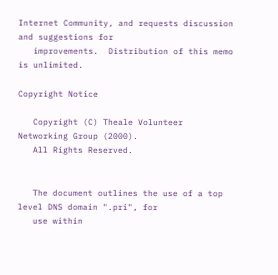Internet Community, and requests discussion and suggestions for
   improvements.  Distribution of this memo is unlimited.

Copyright Notice

   Copyright (C) Theale Volunteer Networking Group (2000).
   All Rights Reserved.


   The document outlines the use of a top level DNS domain ".pri", for
   use within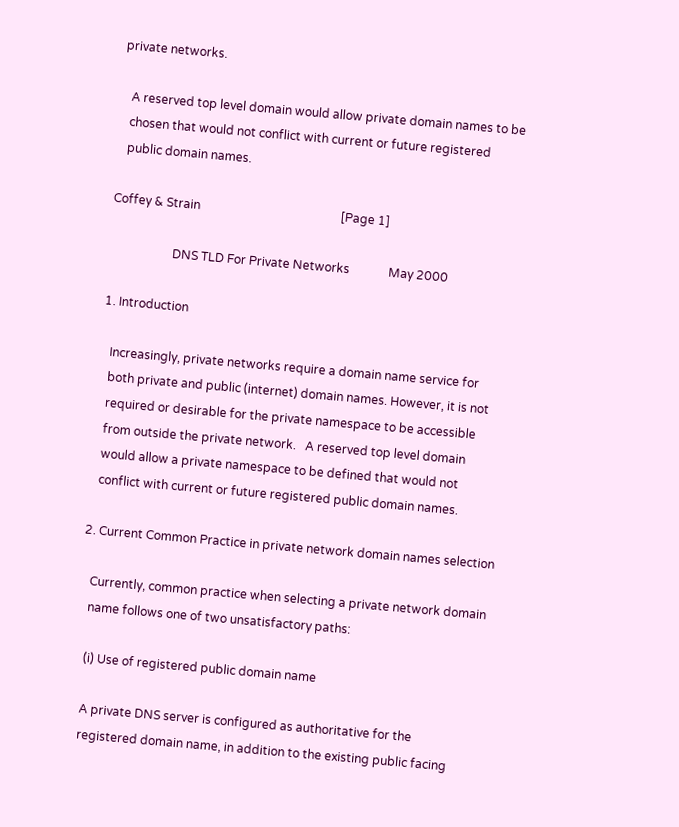private networks.

   A reserved top level domain would allow private domain names to be
   chosen that would not conflict with current or future registered
   public domain names.

Coffey & Strain                                               [Page 1]

                     DNS TLD For Private Networks             May 2000

1. Introduction

   Increasingly, private networks require a domain name service for
   both private and public (internet) domain names. However, it is not
   required or desirable for the private namespace to be accessible
   from outside the private network.   A reserved top level domain
   would allow a private namespace to be defined that would not
   conflict with current or future registered public domain names.

2. Current Common Practice in private network domain names selection

   Currently, common practice when selecting a private network domain
   name follows one of two unsatisfactory paths:

   (i) Use of registered public domain name

   A private DNS server is configured as authoritative for the
   registered domain name, in addition to the existing public facing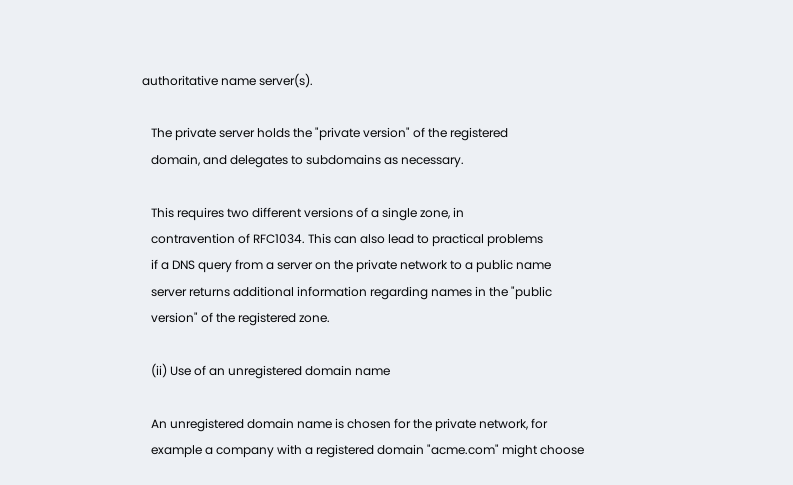authoritative name server(s).

   The private server holds the "private version" of the registered
   domain, and delegates to subdomains as necessary.

   This requires two different versions of a single zone, in
   contravention of RFC1034. This can also lead to practical problems
   if a DNS query from a server on the private network to a public name
   server returns additional information regarding names in the "public
   version" of the registered zone.

   (ii) Use of an unregistered domain name

   An unregistered domain name is chosen for the private network, for
   example a company with a registered domain "acme.com" might choose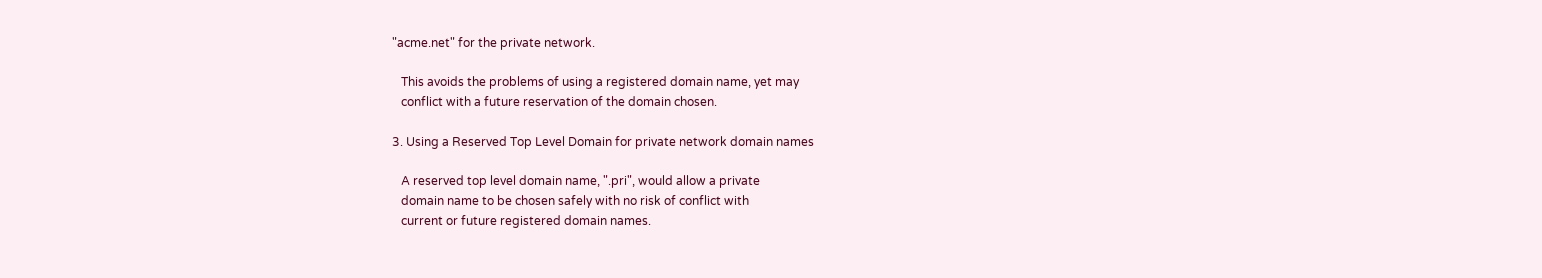"acme.net" for the private network.

   This avoids the problems of using a registered domain name, yet may
   conflict with a future reservation of the domain chosen.

3. Using a Reserved Top Level Domain for private network domain names

   A reserved top level domain name, ".pri", would allow a private
   domain name to be chosen safely with no risk of conflict with
   current or future registered domain names.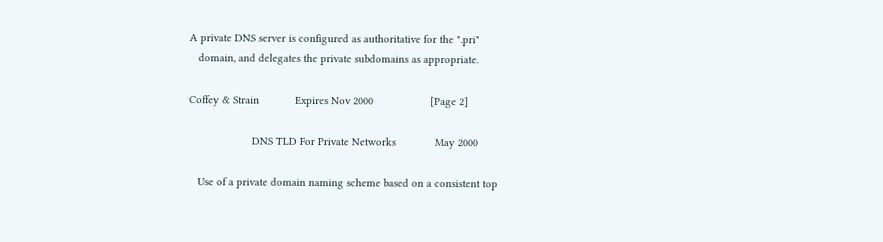A private DNS server is configured as authoritative for the ".pri"
   domain, and delegates the private subdomains as appropriate.

Coffey & Strain            Expires Nov 2000                   [Page 2]

                     DNS TLD For Private Networks             May 2000

   Use of a private domain naming scheme based on a consistent top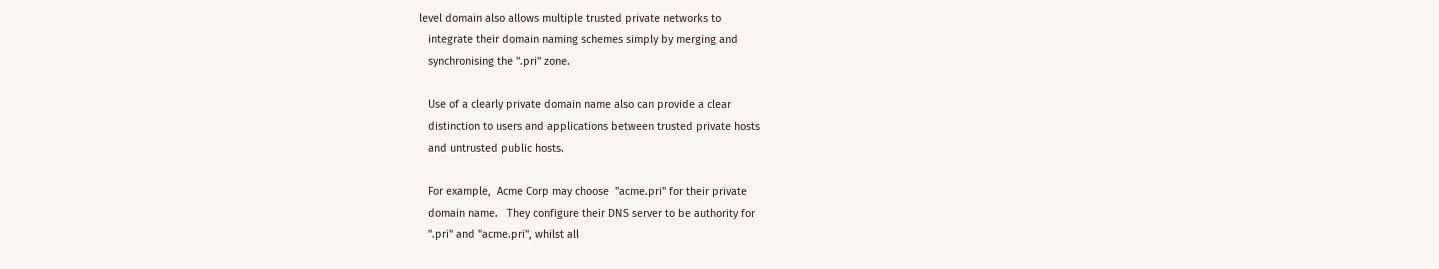level domain also allows multiple trusted private networks to
   integrate their domain naming schemes simply by merging and
   synchronising the ".pri" zone.

   Use of a clearly private domain name also can provide a clear
   distinction to users and applications between trusted private hosts
   and untrusted public hosts.

   For example,  Acme Corp may choose  "acme.pri" for their private
   domain name.   They configure their DNS server to be authority for
   ".pri" and "acme.pri", whilst all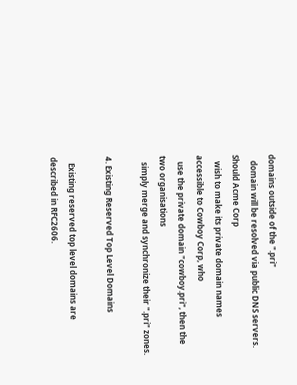domains outside of the ".pri"
   domain will be resolved via public DNS servers.  Should Acme Corp
   wish to make its private domain names accessible to Cowboy Corp, who
   use the private domain "cowboy.pri", then the two organisations
   simply merge and synchronize their ".pri" zones.

4. Existing Reserved Top Level Domains

   Existing reserved top level domains are described in RFC2606.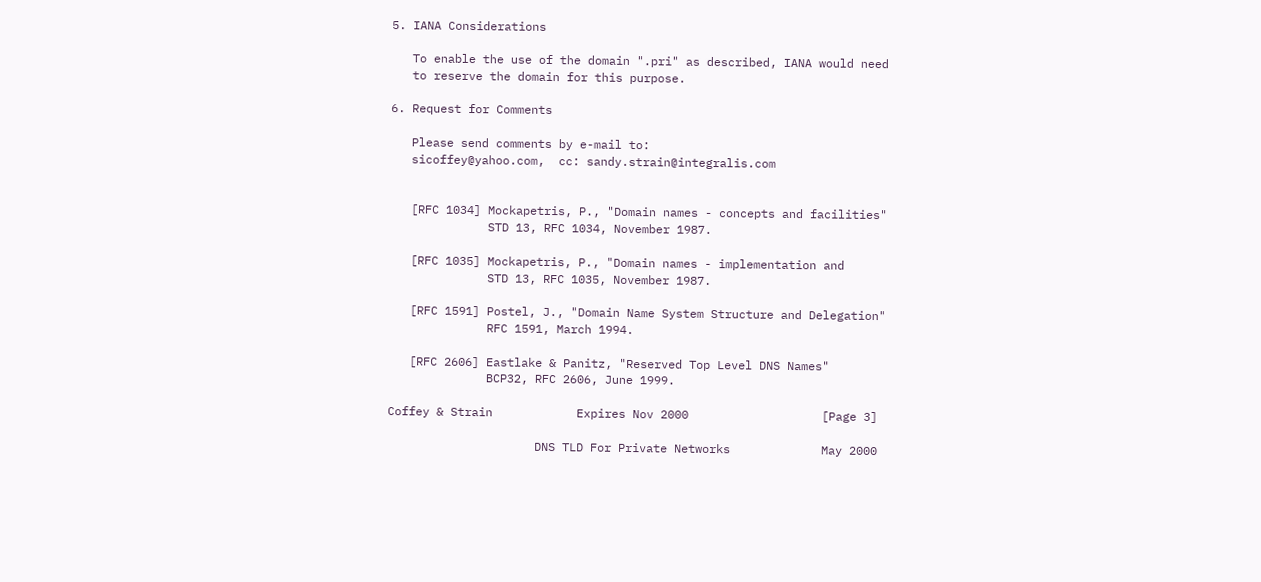5. IANA Considerations

   To enable the use of the domain ".pri" as described, IANA would need
   to reserve the domain for this purpose.

6. Request for Comments

   Please send comments by e-mail to:
   sicoffey@yahoo.com,  cc: sandy.strain@integralis.com


   [RFC 1034] Mockapetris, P., "Domain names - concepts and facilities"
              STD 13, RFC 1034, November 1987.

   [RFC 1035] Mockapetris, P., "Domain names - implementation and
              STD 13, RFC 1035, November 1987.

   [RFC 1591] Postel, J., "Domain Name System Structure and Delegation"
              RFC 1591, March 1994.

   [RFC 2606] Eastlake & Panitz, "Reserved Top Level DNS Names"
              BCP32, RFC 2606, June 1999.

Coffey & Strain            Expires Nov 2000                   [Page 3]

                     DNS TLD For Private Networks             May 2000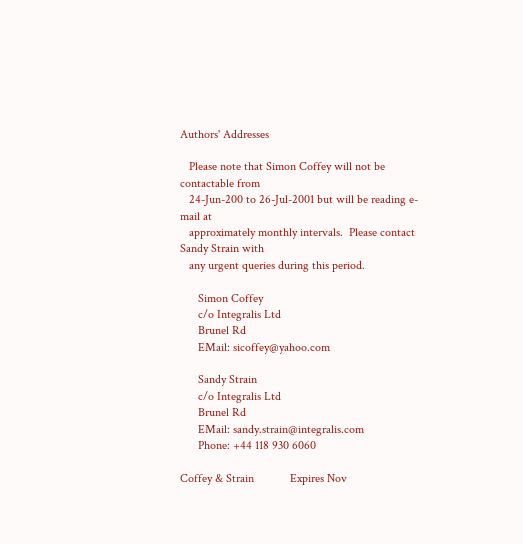Authors' Addresses

   Please note that Simon Coffey will not be contactable from
   24-Jun-200 to 26-Jul-2001 but will be reading e-mail at
   approximately monthly intervals.  Please contact Sandy Strain with
   any urgent queries during this period.

      Simon Coffey
      c/o Integralis Ltd
      Brunel Rd
      EMail: sicoffey@yahoo.com

      Sandy Strain
      c/o Integralis Ltd
      Brunel Rd
      EMail: sandy.strain@integralis.com
      Phone: +44 118 930 6060

Coffey & Strain            Expires Nov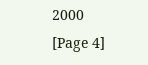2000                   [Page 4]